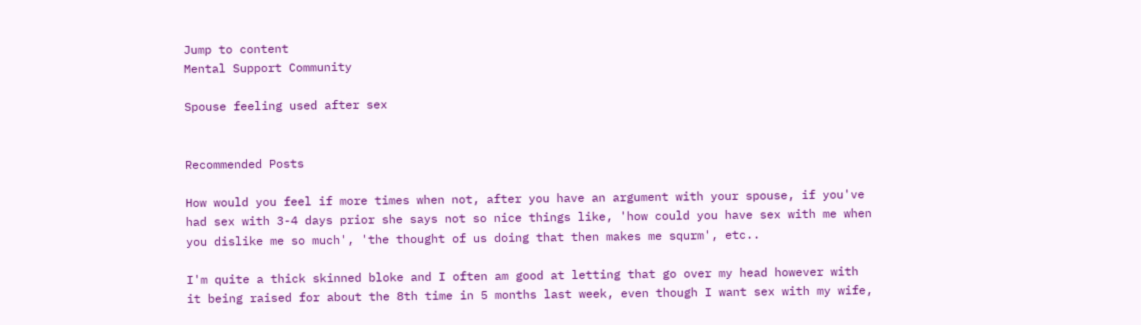Jump to content
Mental Support Community

Spouse feeling used after sex


Recommended Posts

How would you feel if more times when not, after you have an argument with your spouse, if you've had sex with 3-4 days prior she says not so nice things like, 'how could you have sex with me when you dislike me so much', 'the thought of us doing that then makes me squrm', etc..

I'm quite a thick skinned bloke and I often am good at letting that go over my head however with it being raised for about the 8th time in 5 months last week, even though I want sex with my wife,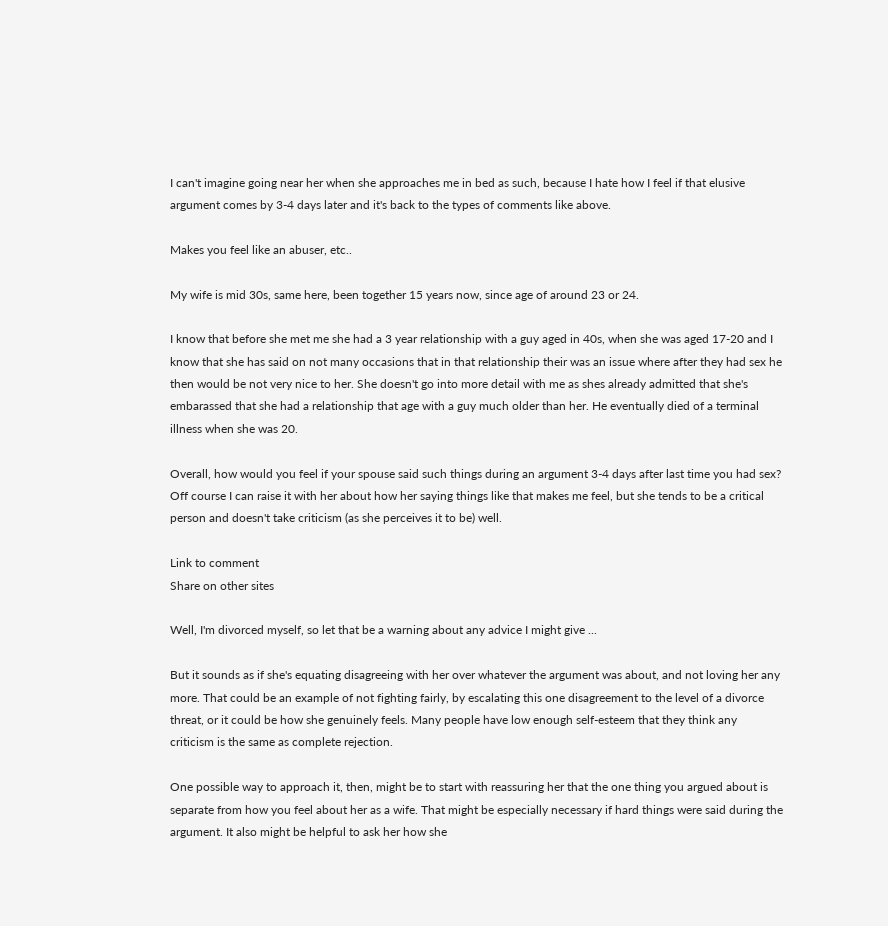I can't imagine going near her when she approaches me in bed as such, because I hate how I feel if that elusive argument comes by 3-4 days later and it's back to the types of comments like above.

Makes you feel like an abuser, etc..

My wife is mid 30s, same here, been together 15 years now, since age of around 23 or 24.

I know that before she met me she had a 3 year relationship with a guy aged in 40s, when she was aged 17-20 and I know that she has said on not many occasions that in that relationship their was an issue where after they had sex he then would be not very nice to her. She doesn't go into more detail with me as shes already admitted that she's embarassed that she had a relationship that age with a guy much older than her. He eventually died of a terminal illness when she was 20.

Overall, how would you feel if your spouse said such things during an argument 3-4 days after last time you had sex? Off course I can raise it with her about how her saying things like that makes me feel, but she tends to be a critical person and doesn't take criticism (as she perceives it to be) well.

Link to comment
Share on other sites

Well, I'm divorced myself, so let that be a warning about any advice I might give ...

But it sounds as if she's equating disagreeing with her over whatever the argument was about, and not loving her any more. That could be an example of not fighting fairly, by escalating this one disagreement to the level of a divorce threat, or it could be how she genuinely feels. Many people have low enough self-esteem that they think any criticism is the same as complete rejection.

One possible way to approach it, then, might be to start with reassuring her that the one thing you argued about is separate from how you feel about her as a wife. That might be especially necessary if hard things were said during the argument. It also might be helpful to ask her how she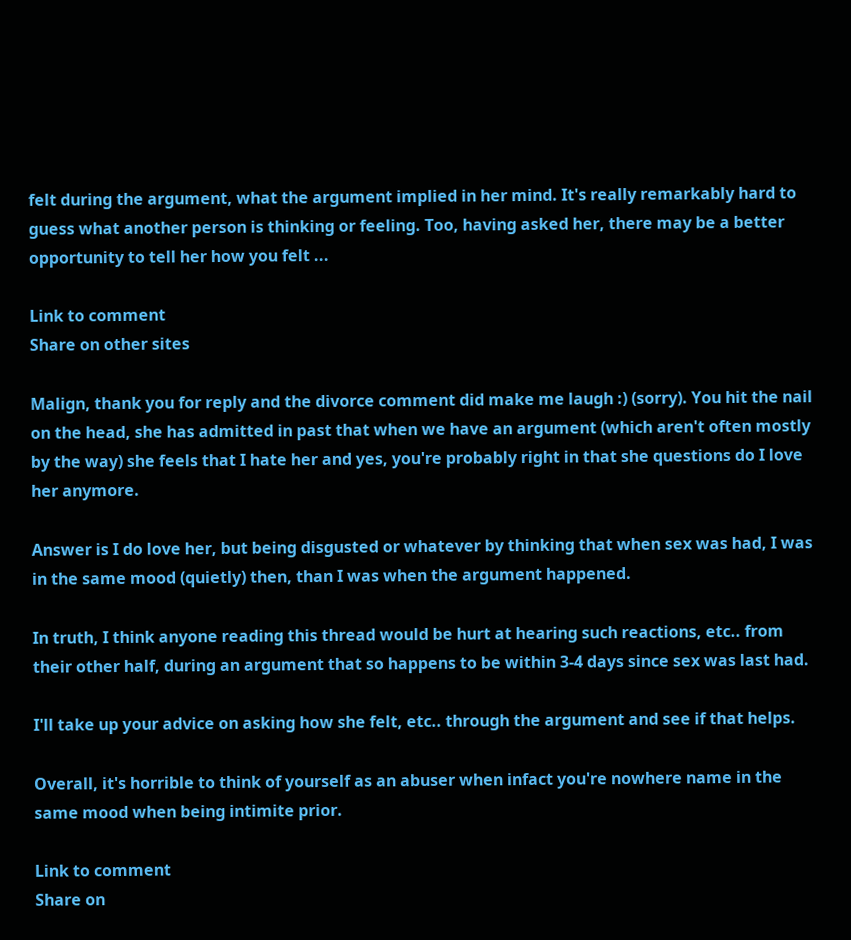felt during the argument, what the argument implied in her mind. It's really remarkably hard to guess what another person is thinking or feeling. Too, having asked her, there may be a better opportunity to tell her how you felt ...

Link to comment
Share on other sites

Malign, thank you for reply and the divorce comment did make me laugh :) (sorry). You hit the nail on the head, she has admitted in past that when we have an argument (which aren't often mostly by the way) she feels that I hate her and yes, you're probably right in that she questions do I love her anymore.

Answer is I do love her, but being disgusted or whatever by thinking that when sex was had, I was in the same mood (quietly) then, than I was when the argument happened.

In truth, I think anyone reading this thread would be hurt at hearing such reactions, etc.. from their other half, during an argument that so happens to be within 3-4 days since sex was last had.

I'll take up your advice on asking how she felt, etc.. through the argument and see if that helps.

Overall, it's horrible to think of yourself as an abuser when infact you're nowhere name in the same mood when being intimite prior.

Link to comment
Share on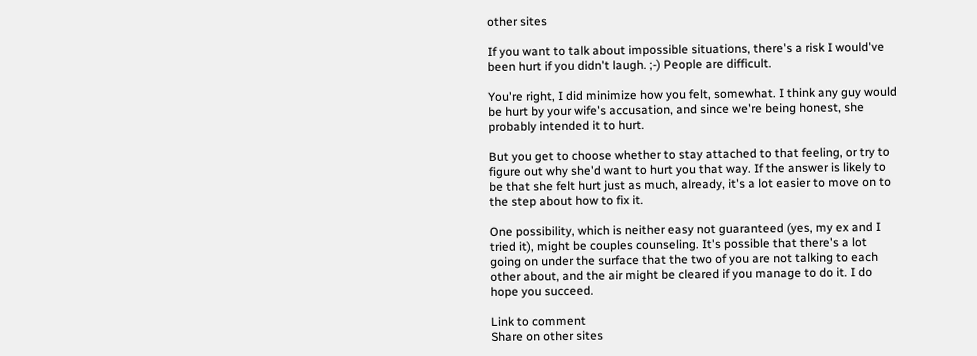other sites

If you want to talk about impossible situations, there's a risk I would've been hurt if you didn't laugh. ;-) People are difficult.

You're right, I did minimize how you felt, somewhat. I think any guy would be hurt by your wife's accusation, and since we're being honest, she probably intended it to hurt.

But you get to choose whether to stay attached to that feeling, or try to figure out why she'd want to hurt you that way. If the answer is likely to be that she felt hurt just as much, already, it's a lot easier to move on to the step about how to fix it.

One possibility, which is neither easy not guaranteed (yes, my ex and I tried it), might be couples counseling. It's possible that there's a lot going on under the surface that the two of you are not talking to each other about, and the air might be cleared if you manage to do it. I do hope you succeed.

Link to comment
Share on other sites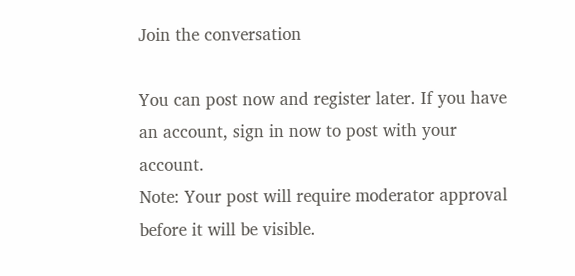Join the conversation

You can post now and register later. If you have an account, sign in now to post with your account.
Note: Your post will require moderator approval before it will be visible.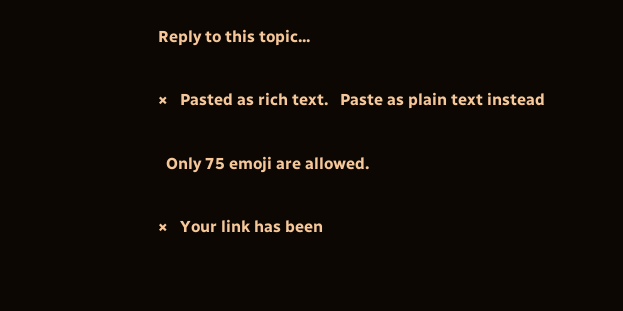Reply to this topic...

×   Pasted as rich text.   Paste as plain text instead

  Only 75 emoji are allowed.

×   Your link has been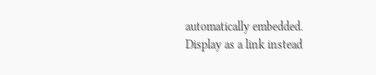automatically embedded.   Display as a link instead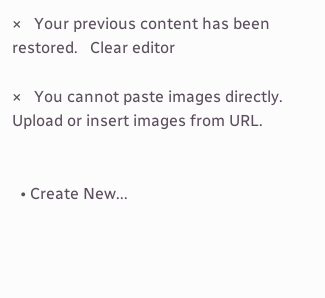×   Your previous content has been restored.   Clear editor

×   You cannot paste images directly. Upload or insert images from URL.


  • Create New...